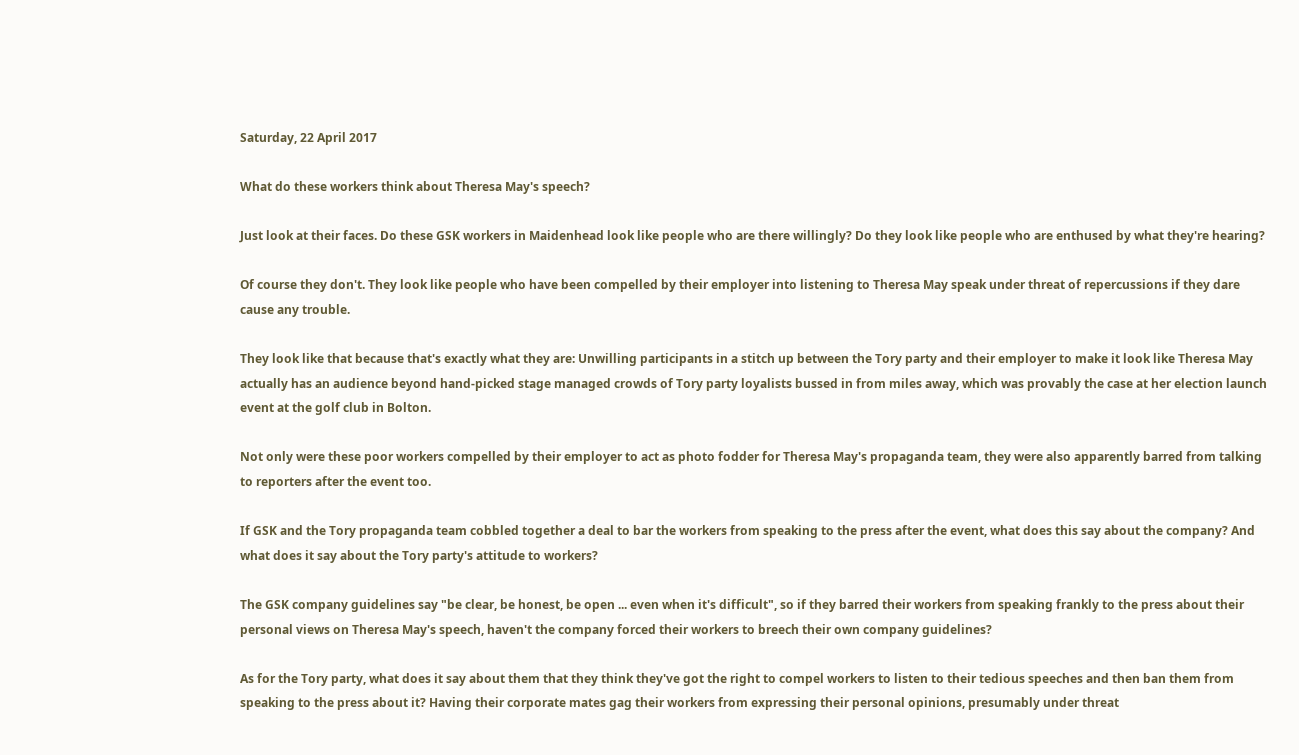Saturday, 22 April 2017

What do these workers think about Theresa May's speech?

Just look at their faces. Do these GSK workers in Maidenhead look like people who are there willingly? Do they look like people who are enthused by what they're hearing?

Of course they don't. They look like people who have been compelled by their employer into listening to Theresa May speak under threat of repercussions if they dare cause any trouble.

They look like that because that's exactly what they are: Unwilling participants in a stitch up between the Tory party and their employer to make it look like Theresa May actually has an audience beyond hand-picked stage managed crowds of Tory party loyalists bussed in from miles away, which was provably the case at her election launch event at the golf club in Bolton.

Not only were these poor workers compelled by their employer to act as photo fodder for Theresa May's propaganda team, they were also apparently barred from talking to reporters after the event too.

If GSK and the Tory propaganda team cobbled together a deal to bar the workers from speaking to the press after the event, what does this say about the company? And what does it say about the Tory party's attitude to workers?

The GSK company guidelines say "be clear, be honest, be open ... even when it's difficult", so if they barred their workers from speaking frankly to the press about their personal views on Theresa May's speech, haven't the company forced their workers to breech their own company guidelines?

As for the Tory party, what does it say about them that they think they've got the right to compel workers to listen to their tedious speeches and then ban them from speaking to the press about it? Having their corporate mates gag their workers from expressing their personal opinions, presumably under threat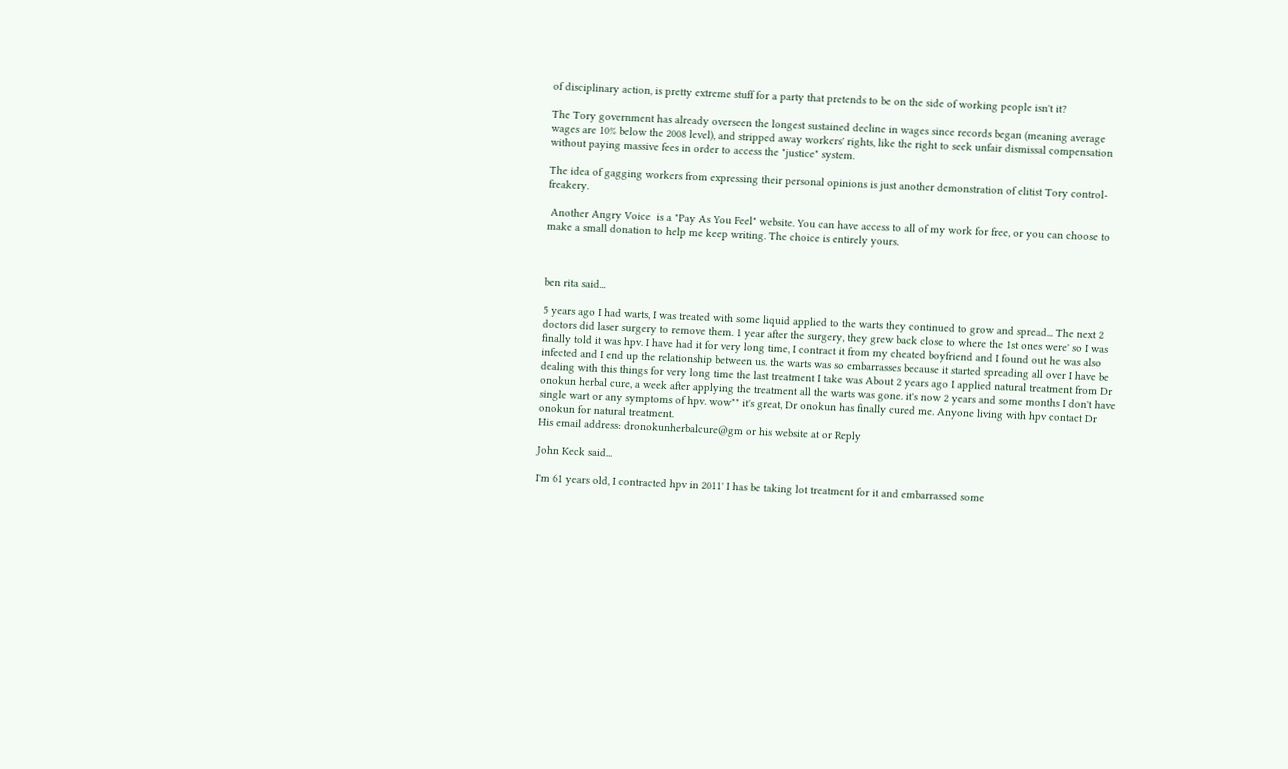of disciplinary action, is pretty extreme stuff for a party that pretends to be on the side of working people isn't it?

The Tory government has already overseen the longest sustained decline in wages since records began (meaning average wages are 10% below the 2008 level), and stripped away workers' rights, like the right to seek unfair dismissal compensation without paying massive fees in order to access the "justice" system.

The idea of gagging workers from expressing their personal opinions is just another demonstration of elitist Tory control-freakery.

 Another Angry Voice  is a "Pay As You Feel" website. You can have access to all of my work for free, or you can choose to make a small donation to help me keep writing. The choice is entirely yours.



ben rita said...

5 years ago I had warts, I was treated with some liquid applied to the warts they continued to grow and spread... The next 2 doctors did laser surgery to remove them. 1 year after the surgery, they grew back close to where the 1st ones were' so I was finally told it was hpv. I have had it for very long time, I contract it from my cheated boyfriend and I found out he was also infected and I end up the relationship between us. the warts was so embarrasses because it started spreading all over I have be dealing with this things for very long time the last treatment I take was About 2 years ago I applied natural treatment from Dr onokun herbal cure, a week after applying the treatment all the warts was gone. it's now 2 years and some months I don't have single wart or any symptoms of hpv. wow"" it's great, Dr onokun has finally cured me. Anyone living with hpv contact Dr onokun for natural treatment.
His email address: dronokunherbalcure@gm or his website at or Reply

John Keck said...

I'm 61 years old, I contracted hpv in 2011' I has be taking lot treatment for it and embarrassed some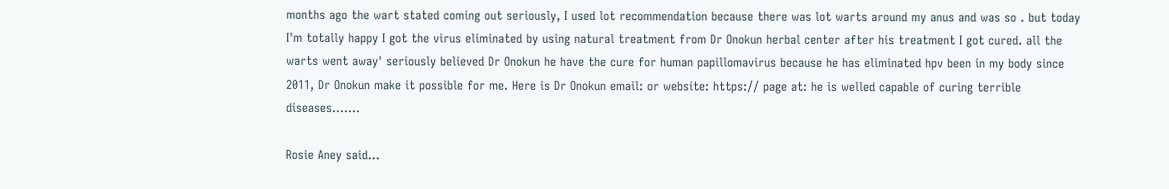months ago the wart stated coming out seriously, I used lot recommendation because there was lot warts around my anus and was so . but today I'm totally happy I got the virus eliminated by using natural treatment from Dr Onokun herbal center after his treatment I got cured. all the warts went away' seriously believed Dr Onokun he have the cure for human papillomavirus because he has eliminated hpv been in my body since 2011, Dr Onokun make it possible for me. Here is Dr Onokun email: or website: https:// page at: he is welled capable of curing terrible diseases.......

Rosie Aney said...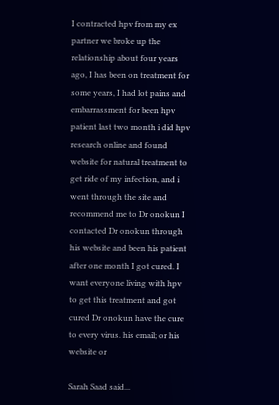I contracted hpv from my ex partner we broke up the relationship about four years ago, I has been on treatment for some years, I had lot pains and embarrassment for been hpv patient last two month i did hpv research online and found website for natural treatment to get ride of my infection, and i went through the site and recommend me to Dr onokun I contacted Dr onokun through his website and been his patient after one month I got cured. I want everyone living with hpv to get this treatment and got cured Dr onokun have the cure to every virus. his email; or his website or

Sarah Saad said...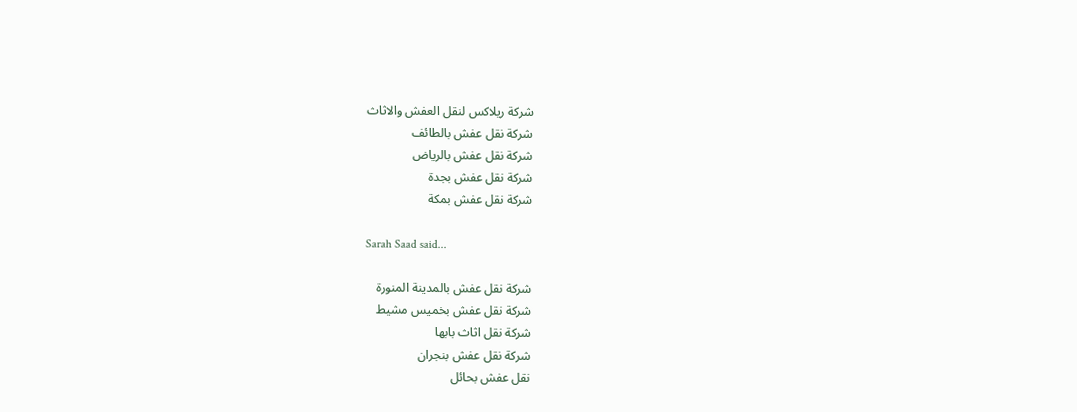شركة ريلاكس لنقل العفش والاثاث
شركة نقل عفش بالطائف
شركة نقل عفش بالرياض
شركة نقل عفش بجدة
شركة نقل عفش بمكة

Sarah Saad said...

شركة نقل عفش بالمدينة المنورة
شركة نقل عفش بخميس مشيط
شركة نقل اثاث بابها
شركة نقل عفش بنجران
نقل عفش بحائل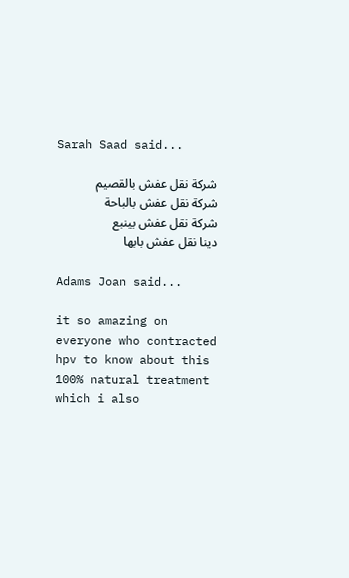Sarah Saad said...

شركة نقل عفش بالقصيم
شركة نقل عفش بالباحة
شركة نقل عفش بينبع
دينا نقل عفش بابها

Adams Joan said...

it so amazing on everyone who contracted hpv to know about this 100% natural treatment which i also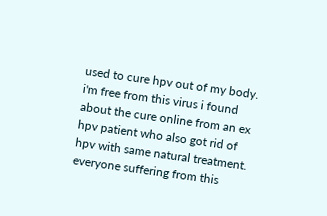used to cure hpv out of my body. i'm free from this virus i found about the cure online from an ex hpv patient who also got rid of hpv with same natural treatment. everyone suffering from this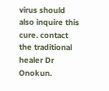virus should also inquire this cure. contact the traditional healer Dr Onokun.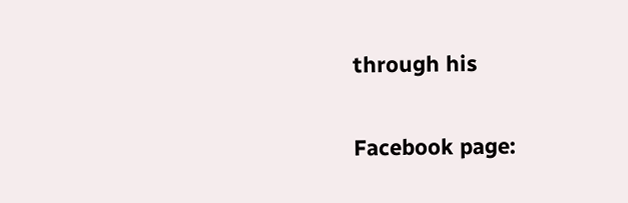through his

Facebook page: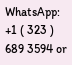WhatsApp: +1 ( 323 ) 689 3594 or